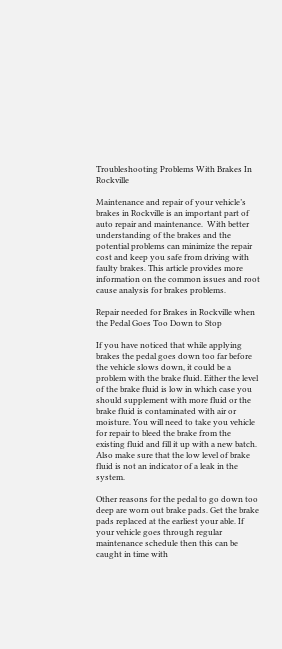Troubleshooting Problems With Brakes In Rockville

Maintenance and repair of your vehicle’s brakes in Rockville is an important part of auto repair and maintenance.  With better understanding of the brakes and the potential problems can minimize the repair cost and keep you safe from driving with faulty brakes. This article provides more information on the common issues and root cause analysis for brakes problems.

Repair needed for Brakes in Rockville when the Pedal Goes Too Down to Stop

If you have noticed that while applying brakes the pedal goes down too far before the vehicle slows down, it could be a problem with the brake fluid. Either the level of the brake fluid is low in which case you should supplement with more fluid or the brake fluid is contaminated with air or moisture. You will need to take you vehicle for repair to bleed the brake from the existing fluid and fill it up with a new batch. Also make sure that the low level of brake fluid is not an indicator of a leak in the system.

Other reasons for the pedal to go down too deep are worn out brake pads. Get the brake pads replaced at the earliest your able. If your vehicle goes through regular maintenance schedule then this can be caught in time with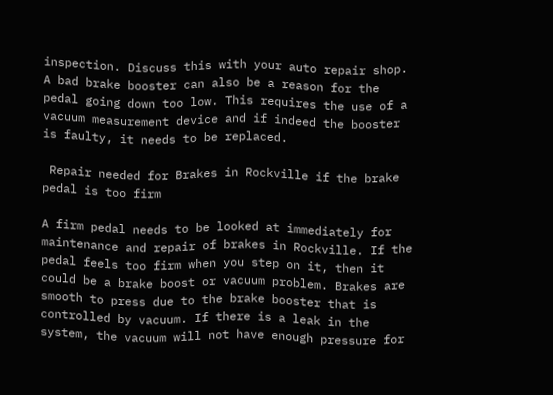inspection. Discuss this with your auto repair shop. A bad brake booster can also be a reason for the pedal going down too low. This requires the use of a vacuum measurement device and if indeed the booster is faulty, it needs to be replaced.

 Repair needed for Brakes in Rockville if the brake pedal is too firm

A firm pedal needs to be looked at immediately for maintenance and repair of brakes in Rockville. If the pedal feels too firm when you step on it, then it could be a brake boost or vacuum problem. Brakes are smooth to press due to the brake booster that is controlled by vacuum. If there is a leak in the system, the vacuum will not have enough pressure for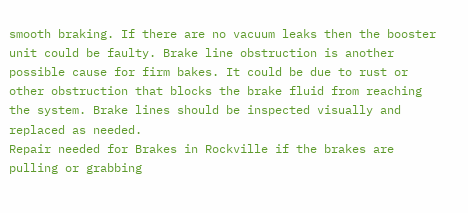smooth braking. If there are no vacuum leaks then the booster unit could be faulty. Brake line obstruction is another possible cause for firm bakes. It could be due to rust or other obstruction that blocks the brake fluid from reaching the system. Brake lines should be inspected visually and replaced as needed.
Repair needed for Brakes in Rockville if the brakes are pulling or grabbing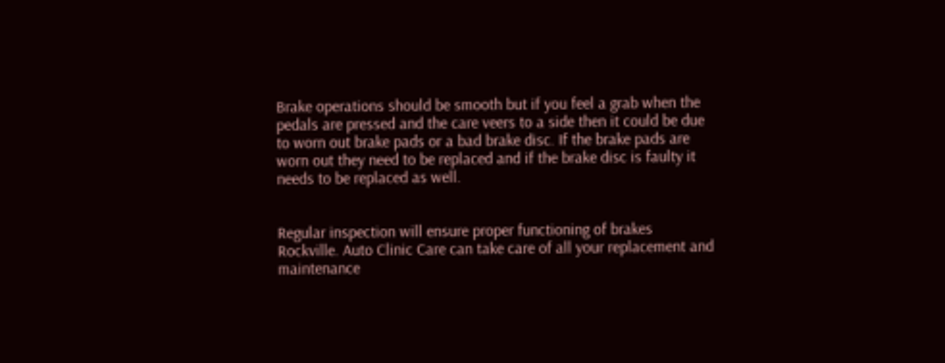Brake operations should be smooth but if you feel a grab when the pedals are pressed and the care veers to a side then it could be due to worn out brake pads or a bad brake disc. If the brake pads are worn out they need to be replaced and if the brake disc is faulty it needs to be replaced as well.


Regular inspection will ensure proper functioning of brakes Rockville. Auto Clinic Care can take care of all your replacement and maintenance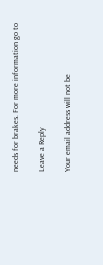needs for brakes. For more information go to

Leave a Reply

Your email address will not be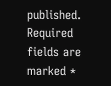published. Required fields are marked *